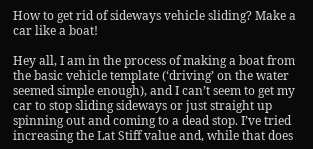How to get rid of sideways vehicle sliding? Make a car like a boat!

Hey all, I am in the process of making a boat from the basic vehicle template (‘driving’ on the water seemed simple enough), and I can’t seem to get my car to stop sliding sideways or just straight up spinning out and coming to a dead stop. I’ve tried increasing the Lat Stiff value and, while that does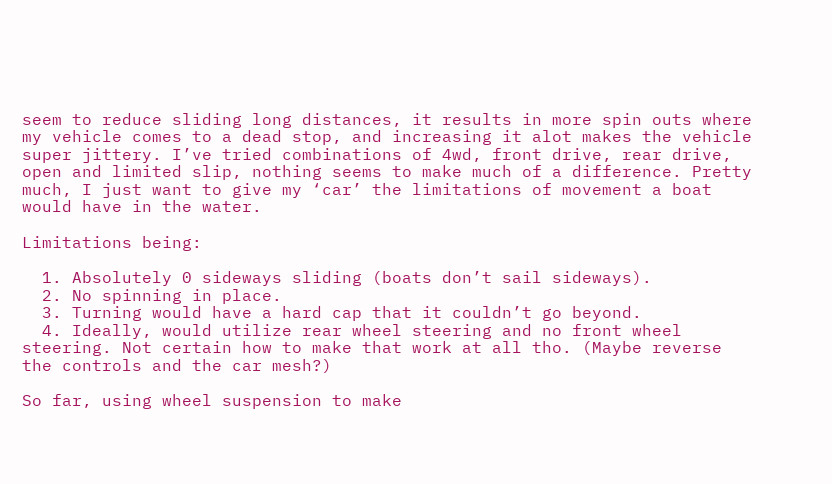seem to reduce sliding long distances, it results in more spin outs where my vehicle comes to a dead stop, and increasing it alot makes the vehicle super jittery. I’ve tried combinations of 4wd, front drive, rear drive, open and limited slip, nothing seems to make much of a difference. Pretty much, I just want to give my ‘car’ the limitations of movement a boat would have in the water.

Limitations being:

  1. Absolutely 0 sideways sliding (boats don’t sail sideways).
  2. No spinning in place.
  3. Turning would have a hard cap that it couldn’t go beyond.
  4. Ideally, would utilize rear wheel steering and no front wheel steering. Not certain how to make that work at all tho. (Maybe reverse the controls and the car mesh?)

So far, using wheel suspension to make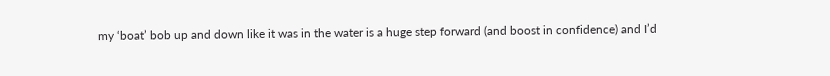my ‘boat’ bob up and down like it was in the water is a huge step forward (and boost in confidence) and I’d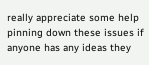really appreciate some help pinning down these issues if anyone has any ideas they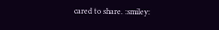cared to share. :smiley: